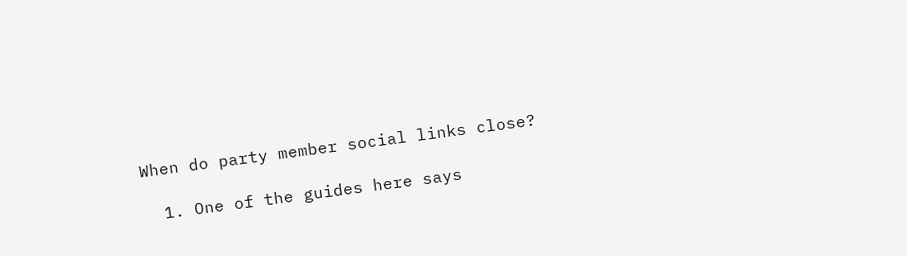When do party member social links close?

  1. One of the guides here says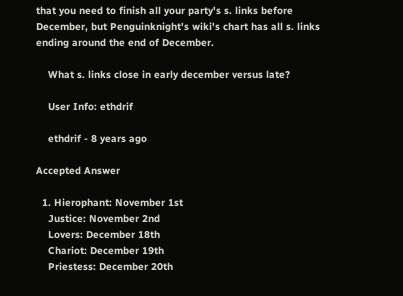that you need to finish all your party's s. links before December, but Penguinknight's wiki's chart has all s. links ending around the end of December.

    What s. links close in early december versus late?

    User Info: ethdrif

    ethdrif - 8 years ago

Accepted Answer

  1. Hierophant: November 1st
    Justice: November 2nd
    Lovers: December 18th
    Chariot: December 19th
    Priestess: December 20th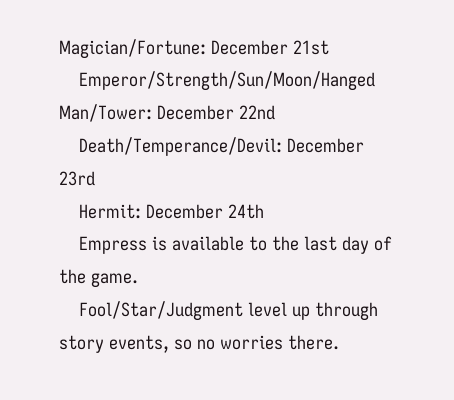Magician/Fortune: December 21st
    Emperor/Strength/Sun/Moon/Hanged Man/Tower: December 22nd
    Death/Temperance/Devil: December 23rd
    Hermit: December 24th
    Empress is available to the last day of the game.
    Fool/Star/Judgment level up through story events, so no worries there.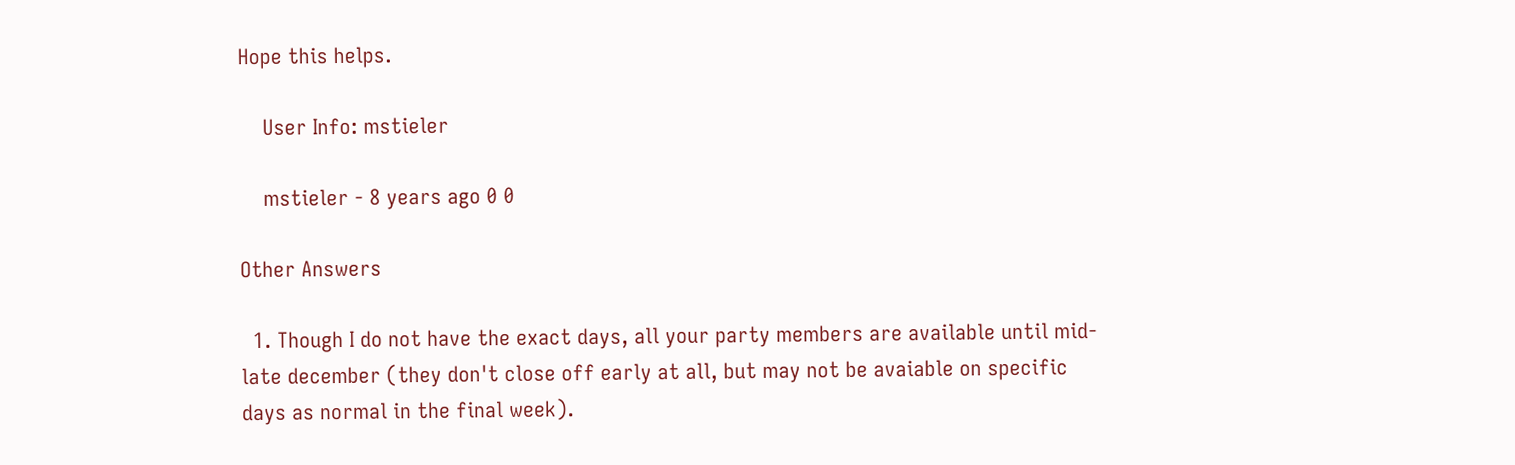Hope this helps.

    User Info: mstieler

    mstieler - 8 years ago 0 0

Other Answers

  1. Though I do not have the exact days, all your party members are available until mid-late december (they don't close off early at all, but may not be avaiable on specific days as normal in the final week).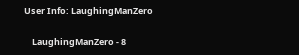User Info: LaughingManZero

    LaughingManZero - 8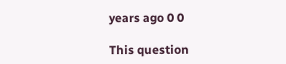years ago 0 0

This question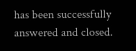has been successfully answered and closed.